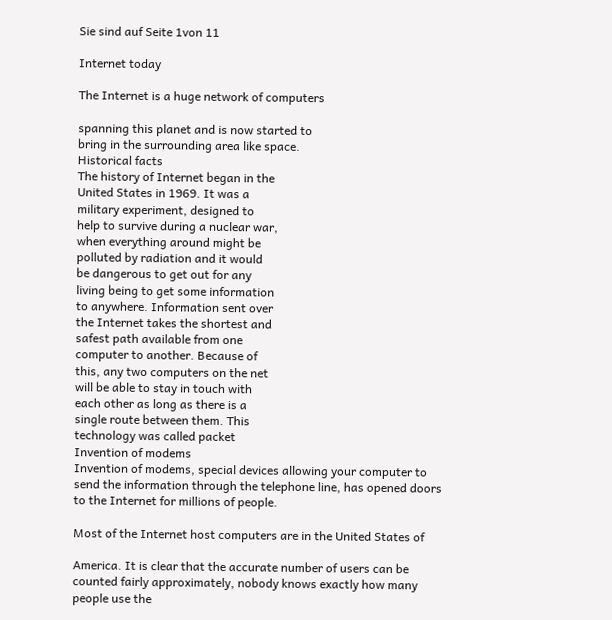Sie sind auf Seite 1von 11

Internet today

The Internet is a huge network of computers

spanning this planet and is now started to
bring in the surrounding area like space.
Historical facts
The history of Internet began in the
United States in 1969. It was a
military experiment, designed to
help to survive during a nuclear war,
when everything around might be
polluted by radiation and it would
be dangerous to get out for any
living being to get some information
to anywhere. Information sent over
the Internet takes the shortest and
safest path available from one
computer to another. Because of
this, any two computers on the net
will be able to stay in touch with
each other as long as there is a
single route between them. This
technology was called packet
Invention of modems
Invention of modems, special devices allowing your computer to
send the information through the telephone line, has opened doors
to the Internet for millions of people.

Most of the Internet host computers are in the United States of

America. It is clear that the accurate number of users can be
counted fairly approximately, nobody knows exactly how many
people use the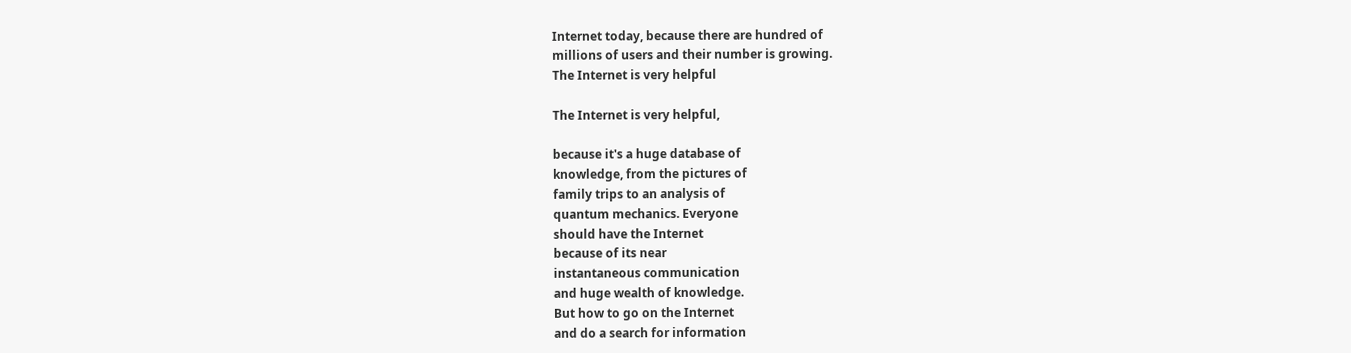Internet today, because there are hundred of
millions of users and their number is growing.
The Internet is very helpful

The Internet is very helpful,

because it's a huge database of
knowledge, from the pictures of
family trips to an analysis of
quantum mechanics. Everyone
should have the Internet
because of its near
instantaneous communication
and huge wealth of knowledge.
But how to go on the Internet
and do a search for information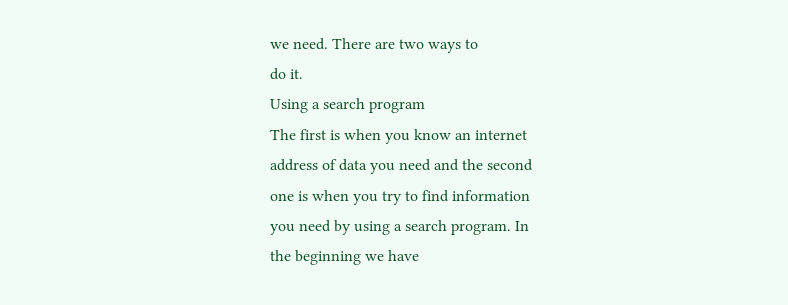we need. There are two ways to
do it.
Using a search program
The first is when you know an internet
address of data you need and the second
one is when you try to find information
you need by using a search program. In
the beginning we have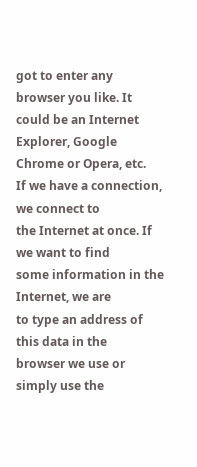got to enter any
browser you like. It could be an Internet
Explorer, Google Chrome or Opera, etc.
If we have a connection, we connect to
the Internet at once. If we want to find
some information in the Internet, we are
to type an address of this data in the
browser we use or simply use the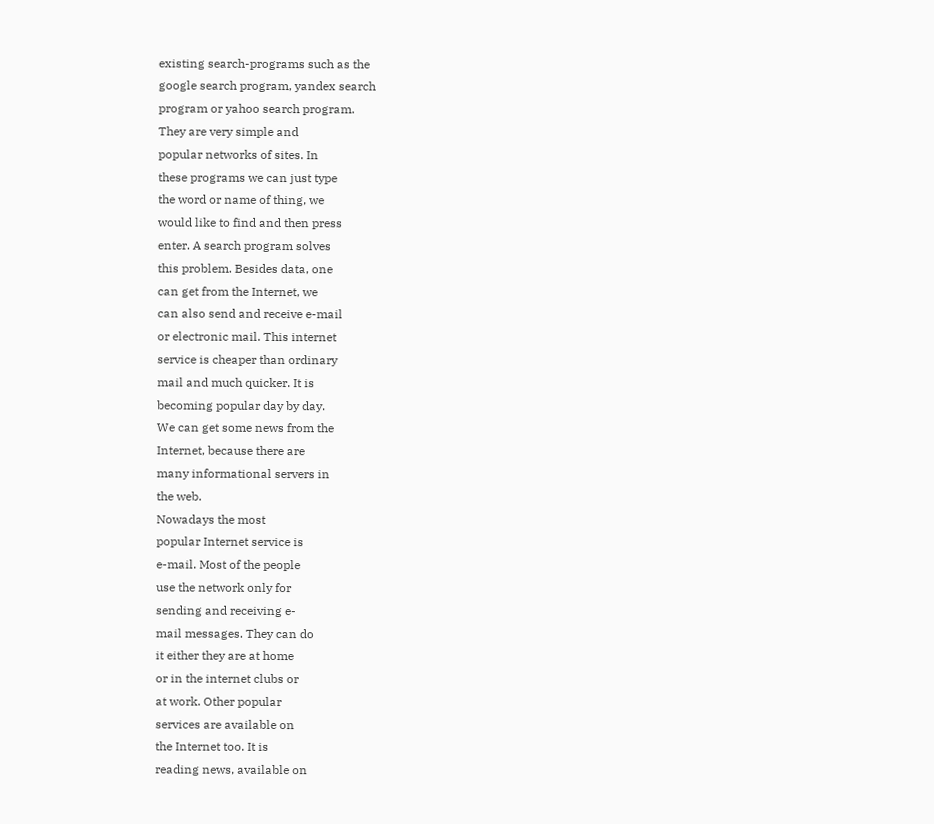existing search-programs such as the
google search program, yandex search
program or yahoo search program.
They are very simple and
popular networks of sites. In
these programs we can just type
the word or name of thing, we
would like to find and then press
enter. A search program solves
this problem. Besides data, one
can get from the Internet, we
can also send and receive e-mail
or electronic mail. This internet
service is cheaper than ordinary
mail and much quicker. It is
becoming popular day by day.
We can get some news from the
Internet, because there are
many informational servers in
the web.
Nowadays the most
popular Internet service is
e-mail. Most of the people
use the network only for
sending and receiving e-
mail messages. They can do
it either they are at home
or in the internet clubs or
at work. Other popular
services are available on
the Internet too. It is
reading news, available on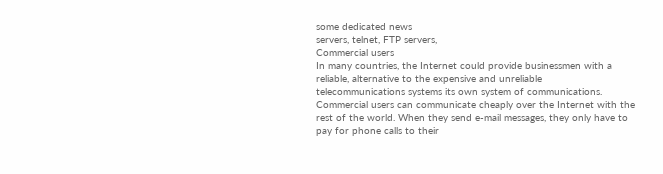some dedicated news
servers, telnet, FTP servers,
Commercial users
In many countries, the Internet could provide businessmen with a
reliable, alternative to the expensive and unreliable
telecommunications systems its own system of communications.
Commercial users can communicate cheaply over the Internet with the
rest of the world. When they send e-mail messages, they only have to
pay for phone calls to their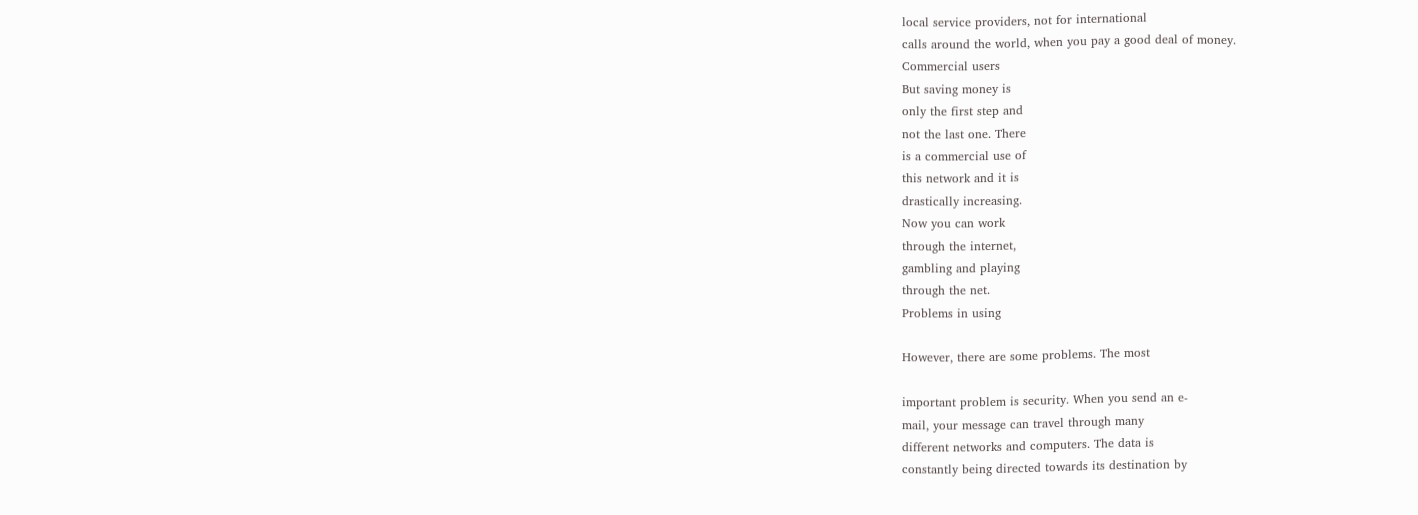local service providers, not for international
calls around the world, when you pay a good deal of money.
Commercial users
But saving money is
only the first step and
not the last one. There
is a commercial use of
this network and it is
drastically increasing.
Now you can work
through the internet,
gambling and playing
through the net.
Problems in using

However, there are some problems. The most

important problem is security. When you send an e-
mail, your message can travel through many
different networks and computers. The data is
constantly being directed towards its destination by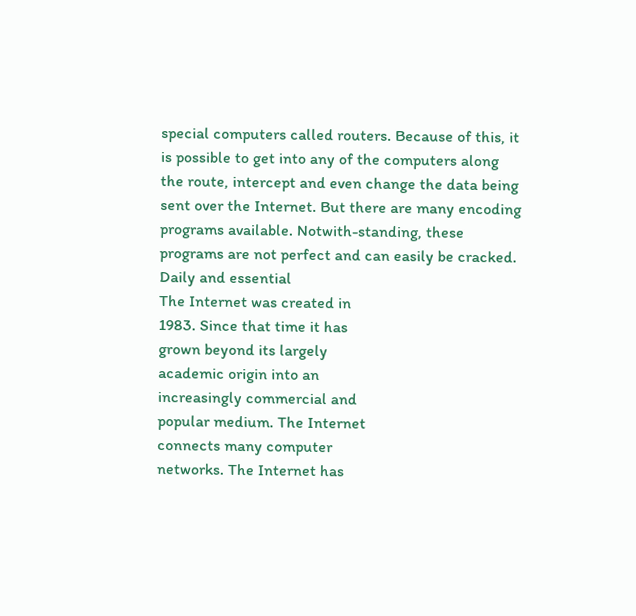special computers called routers. Because of this, it
is possible to get into any of the computers along
the route, intercept and even change the data being
sent over the Internet. But there are many encoding
programs available. Notwith-standing, these
programs are not perfect and can easily be cracked.
Daily and essential
The Internet was created in
1983. Since that time it has
grown beyond its largely
academic origin into an
increasingly commercial and
popular medium. The Internet
connects many computer
networks. The Internet has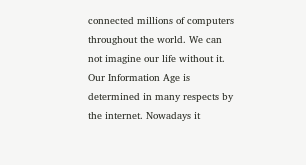connected millions of computers
throughout the world. We can
not imagine our life without it.
Our Information Age is
determined in many respects by
the internet. Nowadays it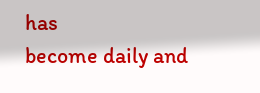has
become daily and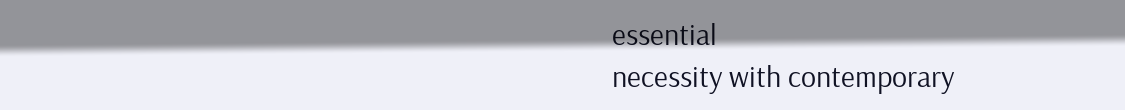essential
necessity with contemporary